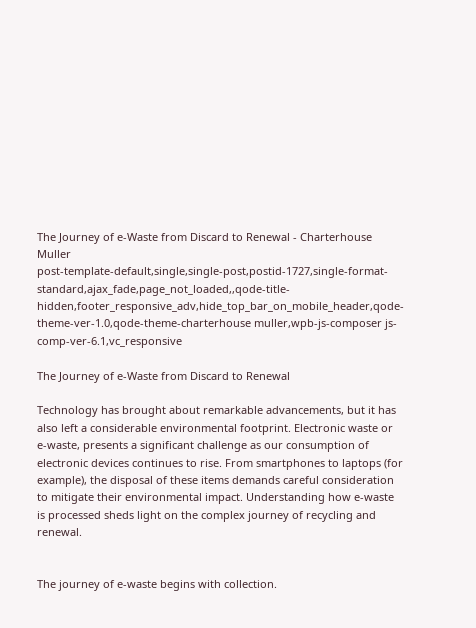The Journey of e-Waste from Discard to Renewal - Charterhouse Muller
post-template-default,single,single-post,postid-1727,single-format-standard,ajax_fade,page_not_loaded,,qode-title-hidden,footer_responsive_adv,hide_top_bar_on_mobile_header,qode-theme-ver-1.0,qode-theme-charterhouse muller,wpb-js-composer js-comp-ver-6.1,vc_responsive

The Journey of e-Waste from Discard to Renewal

Technology has brought about remarkable advancements, but it has also left a considerable environmental footprint. Electronic waste or e-waste, presents a significant challenge as our consumption of electronic devices continues to rise. From smartphones to laptops (for example), the disposal of these items demands careful consideration to mitigate their environmental impact. Understanding how e-waste is processed sheds light on the complex journey of recycling and renewal.


The journey of e-waste begins with collection.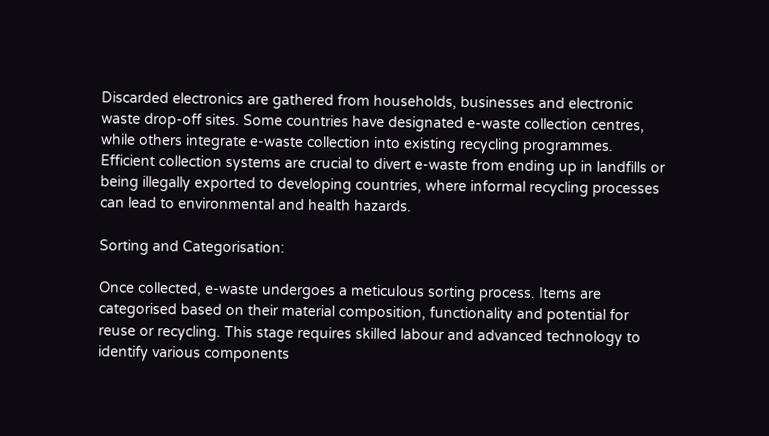Discarded electronics are gathered from households, businesses and electronic waste drop-off sites. Some countries have designated e-waste collection centres, while others integrate e-waste collection into existing recycling programmes. Efficient collection systems are crucial to divert e-waste from ending up in landfills or being illegally exported to developing countries, where informal recycling processes can lead to environmental and health hazards.

Sorting and Categorisation:

Once collected, e-waste undergoes a meticulous sorting process. Items are categorised based on their material composition, functionality and potential for reuse or recycling. This stage requires skilled labour and advanced technology to identify various components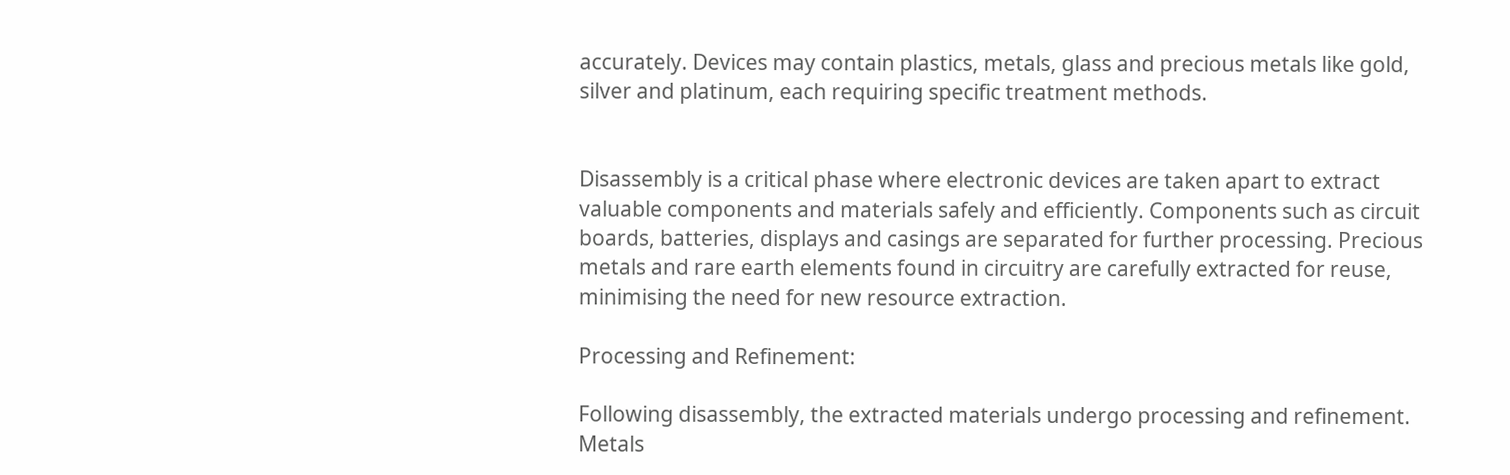accurately. Devices may contain plastics, metals, glass and precious metals like gold, silver and platinum, each requiring specific treatment methods.


Disassembly is a critical phase where electronic devices are taken apart to extract valuable components and materials safely and efficiently. Components such as circuit boards, batteries, displays and casings are separated for further processing. Precious metals and rare earth elements found in circuitry are carefully extracted for reuse, minimising the need for new resource extraction.

Processing and Refinement:

Following disassembly, the extracted materials undergo processing and refinement. Metals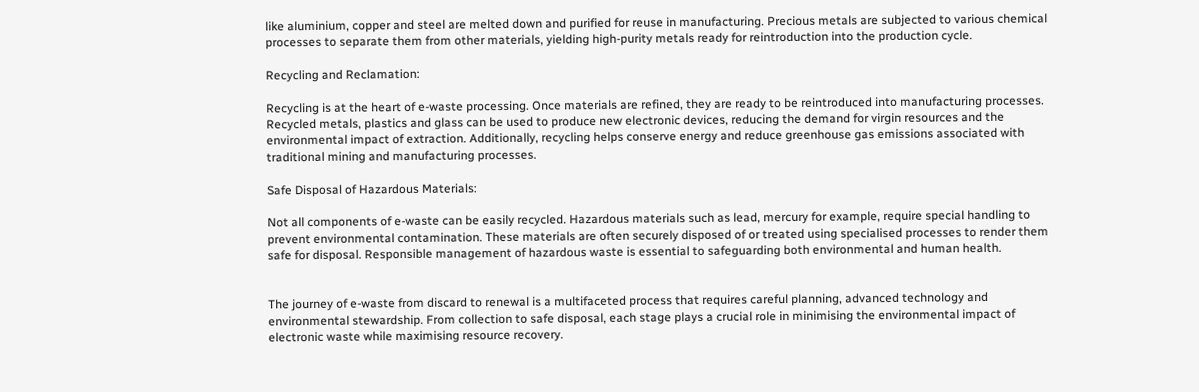like aluminium, copper and steel are melted down and purified for reuse in manufacturing. Precious metals are subjected to various chemical processes to separate them from other materials, yielding high-purity metals ready for reintroduction into the production cycle.

Recycling and Reclamation:

Recycling is at the heart of e-waste processing. Once materials are refined, they are ready to be reintroduced into manufacturing processes. Recycled metals, plastics and glass can be used to produce new electronic devices, reducing the demand for virgin resources and the environmental impact of extraction. Additionally, recycling helps conserve energy and reduce greenhouse gas emissions associated with traditional mining and manufacturing processes.

Safe Disposal of Hazardous Materials:

Not all components of e-waste can be easily recycled. Hazardous materials such as lead, mercury for example, require special handling to prevent environmental contamination. These materials are often securely disposed of or treated using specialised processes to render them safe for disposal. Responsible management of hazardous waste is essential to safeguarding both environmental and human health.


The journey of e-waste from discard to renewal is a multifaceted process that requires careful planning, advanced technology and environmental stewardship. From collection to safe disposal, each stage plays a crucial role in minimising the environmental impact of electronic waste while maximising resource recovery.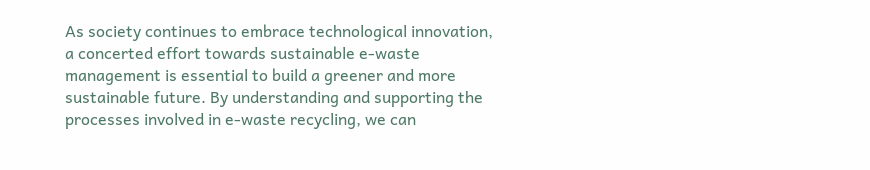As society continues to embrace technological innovation, a concerted effort towards sustainable e-waste management is essential to build a greener and more sustainable future. By understanding and supporting the processes involved in e-waste recycling, we can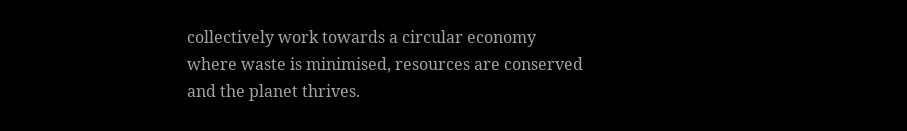collectively work towards a circular economy where waste is minimised, resources are conserved and the planet thrives.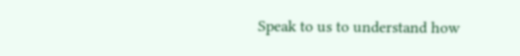Speak to us to understand how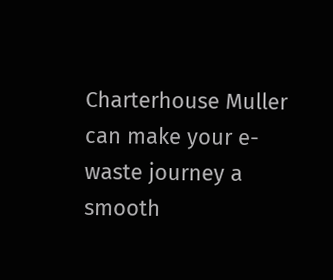Charterhouse Muller can make your e-waste journey a smooth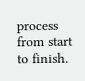process from start to finish.